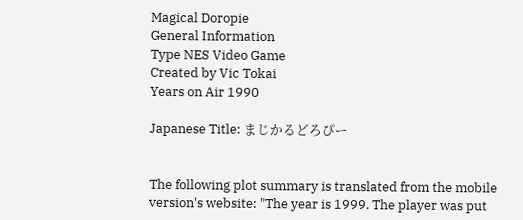Magical Doropie
General Information
Type NES Video Game
Created by Vic Tokai
Years on Air 1990

Japanese Title: まじかるどろぴー


The following plot summary is translated from the mobile version's website: "The year is 1999. The player was put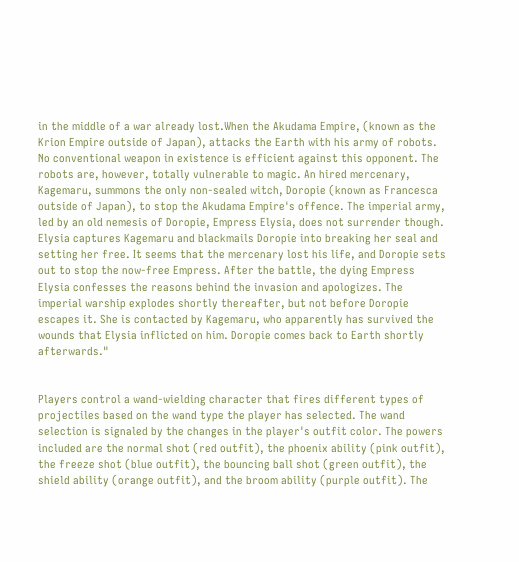in the middle of a war already lost.When the Akudama Empire, (known as the Krion Empire outside of Japan), attacks the Earth with his army of robots. No conventional weapon in existence is efficient against this opponent. The robots are, however, totally vulnerable to magic. An hired mercenary, Kagemaru, summons the only non-sealed witch, Doropie (known as Francesca outside of Japan), to stop the Akudama Empire's offence. The imperial army, led by an old nemesis of Doropie, Empress Elysia, does not surrender though. Elysia captures Kagemaru and blackmails Doropie into breaking her seal and setting her free. It seems that the mercenary lost his life, and Doropie sets out to stop the now-free Empress. After the battle, the dying Empress Elysia confesses the reasons behind the invasion and apologizes. The imperial warship explodes shortly thereafter, but not before Doropie escapes it. She is contacted by Kagemaru, who apparently has survived the wounds that Elysia inflicted on him. Doropie comes back to Earth shortly afterwards."


Players control a wand-wielding character that fires different types of projectiles based on the wand type the player has selected. The wand selection is signaled by the changes in the player's outfit color. The powers included are the normal shot (red outfit), the phoenix ability (pink outfit), the freeze shot (blue outfit), the bouncing ball shot (green outfit), the shield ability (orange outfit), and the broom ability (purple outfit). The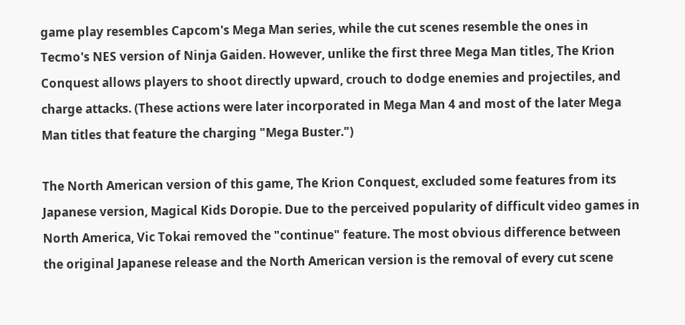game play resembles Capcom's Mega Man series, while the cut scenes resemble the ones in Tecmo's NES version of Ninja Gaiden. However, unlike the first three Mega Man titles, The Krion Conquest allows players to shoot directly upward, crouch to dodge enemies and projectiles, and charge attacks. (These actions were later incorporated in Mega Man 4 and most of the later Mega Man titles that feature the charging "Mega Buster.")

The North American version of this game, The Krion Conquest, excluded some features from its Japanese version, Magical Kids Doropie. Due to the perceived popularity of difficult video games in North America, Vic Tokai removed the "continue" feature. The most obvious difference between the original Japanese release and the North American version is the removal of every cut scene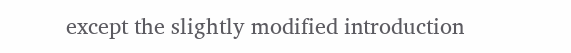except the slightly modified introduction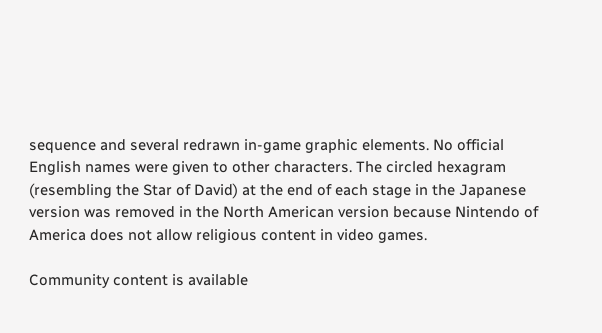sequence and several redrawn in-game graphic elements. No official English names were given to other characters. The circled hexagram (resembling the Star of David) at the end of each stage in the Japanese version was removed in the North American version because Nintendo of America does not allow religious content in video games.

Community content is available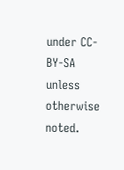under CC-BY-SA unless otherwise noted.